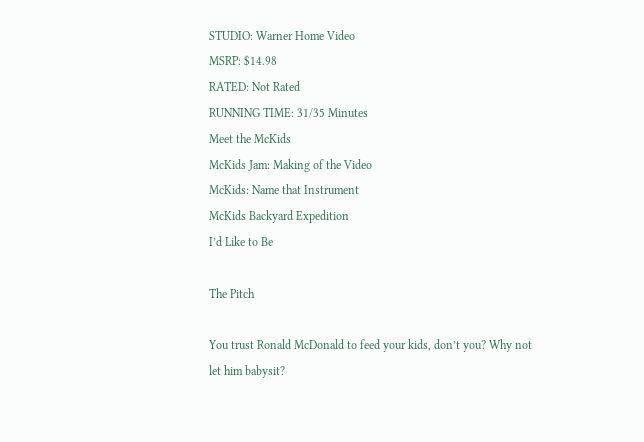STUDIO: Warner Home Video
MSRP: $14.98
RATED: Not Rated
RUNNING TIME: 31/35 Minutes
Meet the McKids
McKids Jam: Making of the Video
McKids: Name that Instrument
McKids Backyard Expedition
I’d Like to Be

The Pitch

You trust Ronald McDonald to feed your kids, don’t you? Why not let him babysit?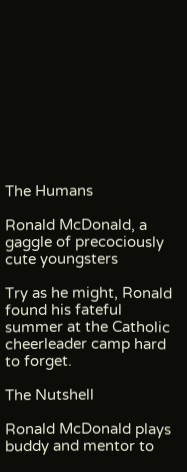The Humans

Ronald McDonald, a gaggle of precociously cute youngsters

Try as he might, Ronald found his fateful summer at the Catholic cheerleader camp hard to forget.

The Nutshell

Ronald McDonald plays buddy and mentor to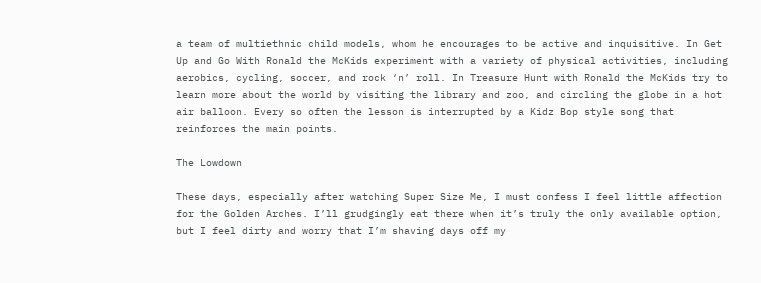a team of multiethnic child models, whom he encourages to be active and inquisitive. In Get Up and Go With Ronald the McKids experiment with a variety of physical activities, including aerobics, cycling, soccer, and rock ‘n’ roll. In Treasure Hunt with Ronald the McKids try to learn more about the world by visiting the library and zoo, and circling the globe in a hot air balloon. Every so often the lesson is interrupted by a Kidz Bop style song that reinforces the main points.

The Lowdown

These days, especially after watching Super Size Me, I must confess I feel little affection for the Golden Arches. I’ll grudgingly eat there when it’s truly the only available option, but I feel dirty and worry that I’m shaving days off my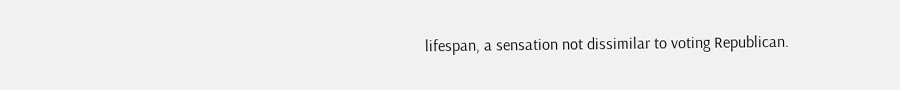lifespan, a sensation not dissimilar to voting Republican.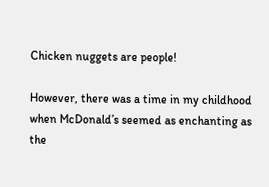Chicken nuggets are people!

However, there was a time in my childhood when McDonald’s seemed as enchanting as the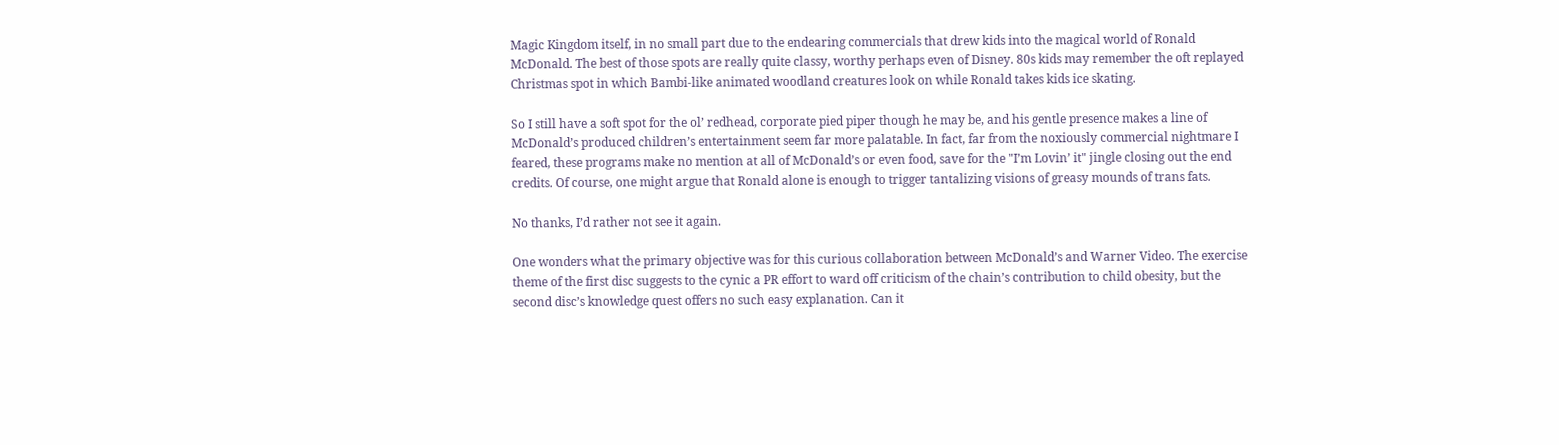Magic Kingdom itself, in no small part due to the endearing commercials that drew kids into the magical world of Ronald McDonald. The best of those spots are really quite classy, worthy perhaps even of Disney. 80s kids may remember the oft replayed Christmas spot in which Bambi-like animated woodland creatures look on while Ronald takes kids ice skating.

So I still have a soft spot for the ol’ redhead, corporate pied piper though he may be, and his gentle presence makes a line of McDonald’s produced children’s entertainment seem far more palatable. In fact, far from the noxiously commercial nightmare I feared, these programs make no mention at all of McDonald’s or even food, save for the "I’m Lovin’ it" jingle closing out the end credits. Of course, one might argue that Ronald alone is enough to trigger tantalizing visions of greasy mounds of trans fats.

No thanks, I’d rather not see it again.

One wonders what the primary objective was for this curious collaboration between McDonald’s and Warner Video. The exercise theme of the first disc suggests to the cynic a PR effort to ward off criticism of the chain’s contribution to child obesity, but the second disc’s knowledge quest offers no such easy explanation. Can it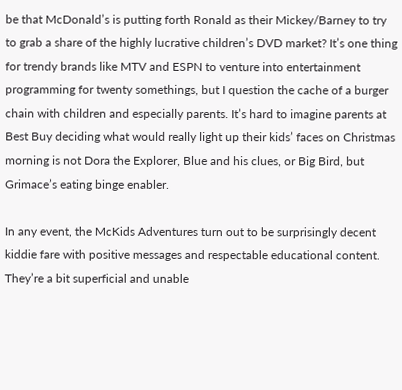be that McDonald’s is putting forth Ronald as their Mickey/Barney to try to grab a share of the highly lucrative children’s DVD market? It’s one thing for trendy brands like MTV and ESPN to venture into entertainment programming for twenty somethings, but I question the cache of a burger chain with children and especially parents. It’s hard to imagine parents at Best Buy deciding what would really light up their kids’ faces on Christmas morning is not Dora the Explorer, Blue and his clues, or Big Bird, but Grimace’s eating binge enabler.

In any event, the McKids Adventures turn out to be surprisingly decent kiddie fare with positive messages and respectable educational content. They’re a bit superficial and unable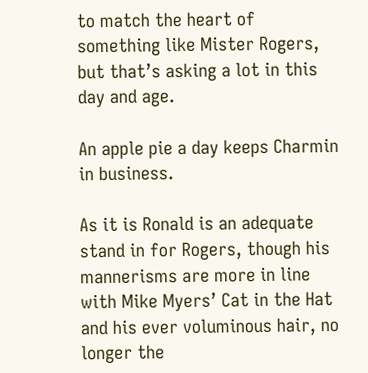to match the heart of something like Mister Rogers, but that’s asking a lot in this day and age.

An apple pie a day keeps Charmin in business.

As it is Ronald is an adequate stand in for Rogers, though his mannerisms are more in line with Mike Myers’ Cat in the Hat and his ever voluminous hair, no longer the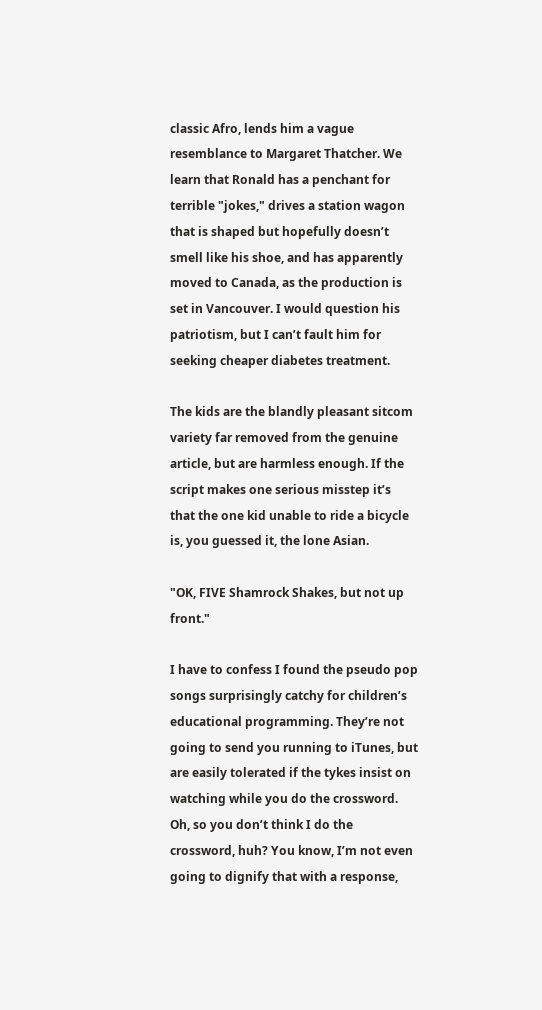classic Afro, lends him a vague resemblance to Margaret Thatcher. We learn that Ronald has a penchant for terrible "jokes," drives a station wagon that is shaped but hopefully doesn’t smell like his shoe, and has apparently moved to Canada, as the production is set in Vancouver. I would question his patriotism, but I can’t fault him for seeking cheaper diabetes treatment.

The kids are the blandly pleasant sitcom variety far removed from the genuine article, but are harmless enough. If the script makes one serious misstep it’s that the one kid unable to ride a bicycle is, you guessed it, the lone Asian.

"OK, FIVE Shamrock Shakes, but not up front."

I have to confess I found the pseudo pop songs surprisingly catchy for children’s educational programming. They’re not going to send you running to iTunes, but are easily tolerated if the tykes insist on watching while you do the crossword. Oh, so you don’t think I do the crossword, huh? You know, I’m not even going to dignify that with a response,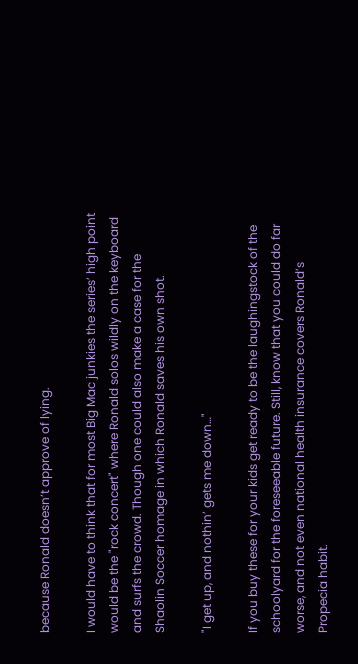because Ronald doesn’t approve of lying.

I would have to think that for most Big Mac junkies the series’ high point would be the "rock concert" where Ronald solos wildly on the keyboard and surfs the crowd. Though one could also make a case for the Shaolin Soccer homage in which Ronald saves his own shot.

"I get up, and nothin’ gets me down…"

If you buy these for your kids get ready to be the laughingstock of the schoolyard for the foreseeable future. Still, know that you could do far worse, and not even national health insurance covers Ronald’s Propecia habit.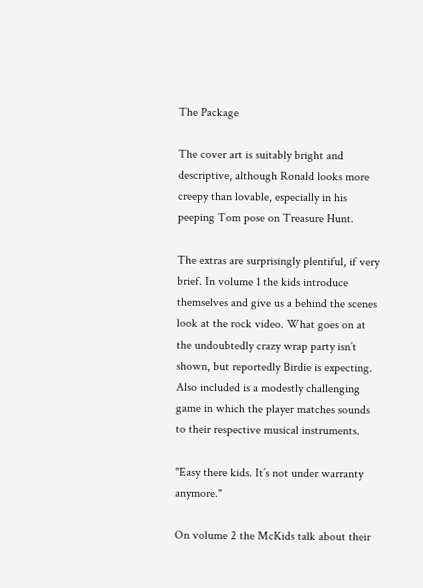The Package

The cover art is suitably bright and descriptive, although Ronald looks more creepy than lovable, especially in his peeping Tom pose on Treasure Hunt.

The extras are surprisingly plentiful, if very brief. In volume 1 the kids introduce themselves and give us a behind the scenes look at the rock video. What goes on at the undoubtedly crazy wrap party isn’t shown, but reportedly Birdie is expecting. Also included is a modestly challenging game in which the player matches sounds to their respective musical instruments.

"Easy there kids. It’s not under warranty anymore."

On volume 2 the McKids talk about their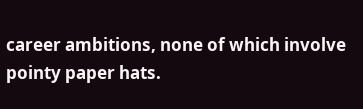career ambitions, none of which involve pointy paper hats.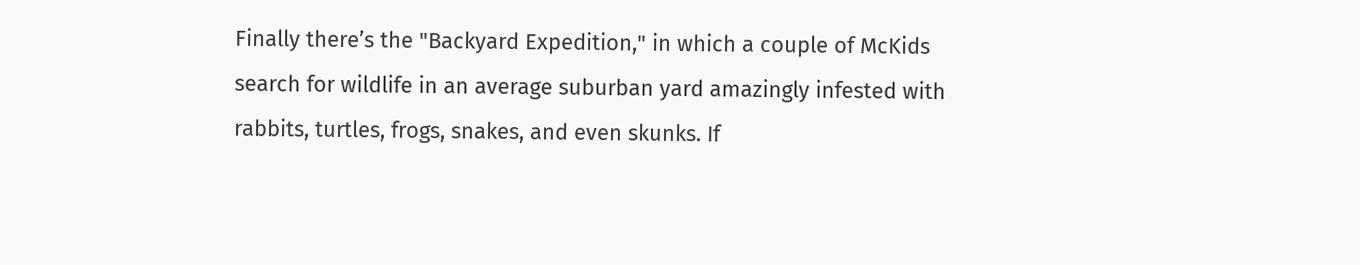Finally there’s the "Backyard Expedition," in which a couple of McKids search for wildlife in an average suburban yard amazingly infested with rabbits, turtles, frogs, snakes, and even skunks. If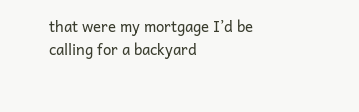that were my mortgage I’d be calling for a backyard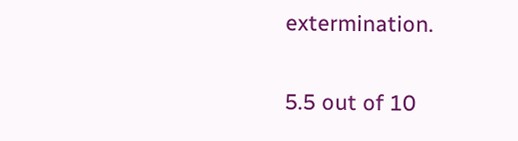extermination.

5.5 out of 10